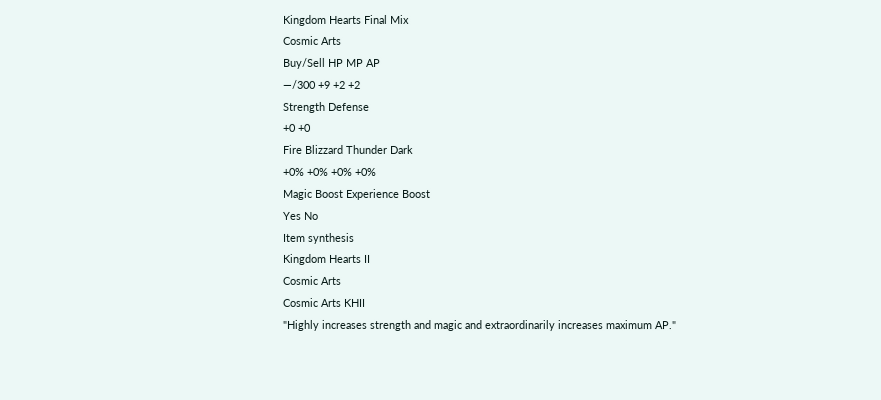Kingdom Hearts Final Mix
Cosmic Arts
Buy/Sell HP MP AP
—/300 +9 +2 +2
Strength Defense
+0 +0
Fire Blizzard Thunder Dark
+0% +0% +0% +0%
Magic Boost Experience Boost
Yes No
Item synthesis
Kingdom Hearts II
Cosmic Arts
Cosmic Arts KHII
"Highly increases strength and magic and extraordinarily increases maximum AP."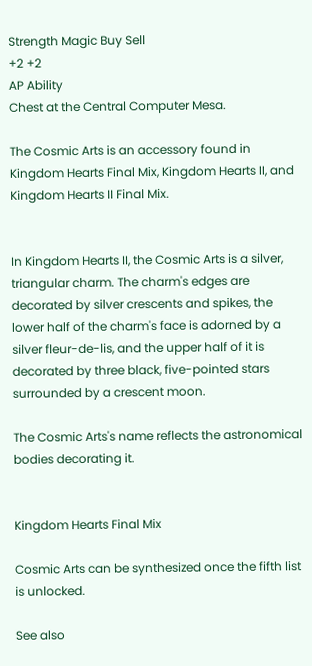Strength Magic Buy Sell
+2 +2
AP Ability
Chest at the Central Computer Mesa.

The Cosmic Arts is an accessory found in Kingdom Hearts Final Mix, Kingdom Hearts II, and Kingdom Hearts II Final Mix.


In Kingdom Hearts II, the Cosmic Arts is a silver, triangular charm. The charm's edges are decorated by silver crescents and spikes, the lower half of the charm's face is adorned by a silver fleur-de-lis, and the upper half of it is decorated by three black, five-pointed stars surrounded by a crescent moon.

The Cosmic Arts's name reflects the astronomical bodies decorating it.


Kingdom Hearts Final Mix

Cosmic Arts can be synthesized once the fifth list is unlocked.

See also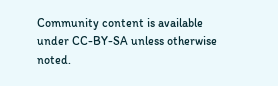Community content is available under CC-BY-SA unless otherwise noted.